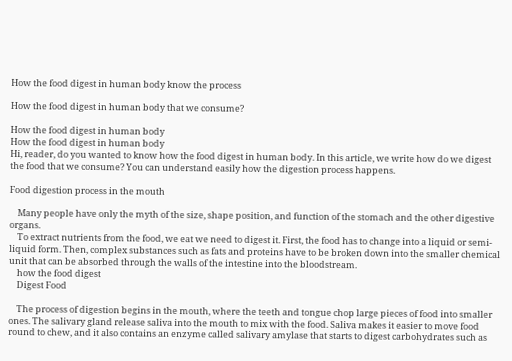How the food digest in human body know the process

How the food digest in human body that we consume?

How the food digest in human body
How the food digest in human body
Hi, reader, do you wanted to know how the food digest in human body. In this article, we write how do we digest the food that we consume? You can understand easily how the digestion process happens.

Food digestion process in the mouth

    Many people have only the myth of the size, shape position, and function of the stomach and the other digestive organs.
    To extract nutrients from the food, we eat we need to digest it. First, the food has to change into a liquid or semi-liquid form. Then, complex substances such as fats and proteins have to be broken down into the smaller chemical unit that can be absorbed through the walls of the intestine into the bloodstream.
    how the food digest
    Digest Food

    The process of digestion begins in the mouth, where the teeth and tongue chop large pieces of food into smaller ones. The salivary gland release saliva into the mouth to mix with the food. Saliva makes it easier to move food round to chew, and it also contains an enzyme called salivary amylase that starts to digest carbohydrates such as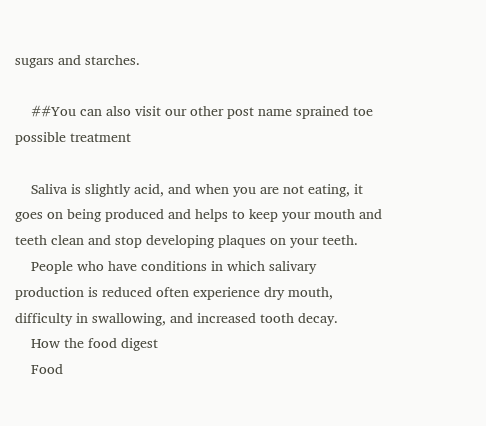sugars and starches.

    ##You can also visit our other post name sprained toe possible treatment

    Saliva is slightly acid, and when you are not eating, it goes on being produced and helps to keep your mouth and teeth clean and stop developing plaques on your teeth.
    People who have conditions in which salivary production is reduced often experience dry mouth, difficulty in swallowing, and increased tooth decay.
    How the food digest
    Food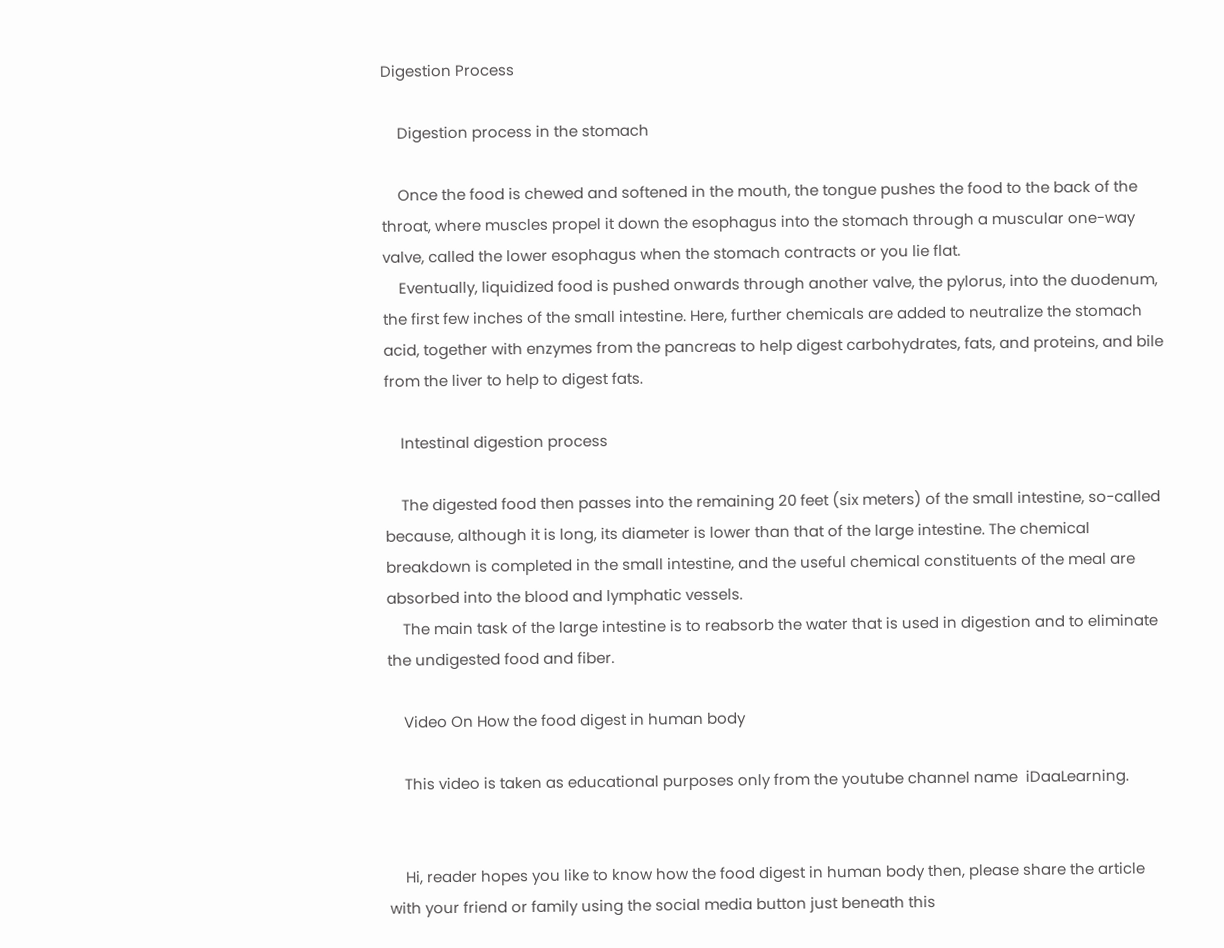Digestion Process

    Digestion process in the stomach

    Once the food is chewed and softened in the mouth, the tongue pushes the food to the back of the throat, where muscles propel it down the esophagus into the stomach through a muscular one-way valve, called the lower esophagus when the stomach contracts or you lie flat.
    Eventually, liquidized food is pushed onwards through another valve, the pylorus, into the duodenum, the first few inches of the small intestine. Here, further chemicals are added to neutralize the stomach acid, together with enzymes from the pancreas to help digest carbohydrates, fats, and proteins, and bile from the liver to help to digest fats.

    Intestinal digestion process

    The digested food then passes into the remaining 20 feet (six meters) of the small intestine, so-called because, although it is long, its diameter is lower than that of the large intestine. The chemical breakdown is completed in the small intestine, and the useful chemical constituents of the meal are absorbed into the blood and lymphatic vessels.
    The main task of the large intestine is to reabsorb the water that is used in digestion and to eliminate the undigested food and fiber.

    Video On How the food digest in human body

    This video is taken as educational purposes only from the youtube channel name  iDaaLearning.


    Hi, reader hopes you like to know how the food digest in human body then, please share the article with your friend or family using the social media button just beneath this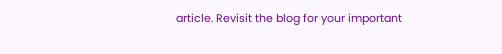article. Revisit the blog for your important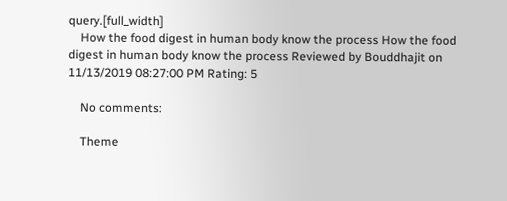query.[full_width]
    How the food digest in human body know the process How the food digest in human body know the process Reviewed by Bouddhajit on 11/13/2019 08:27:00 PM Rating: 5

    No comments:

    Theme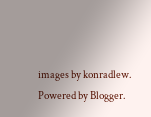images by konradlew. Powered by Blogger.